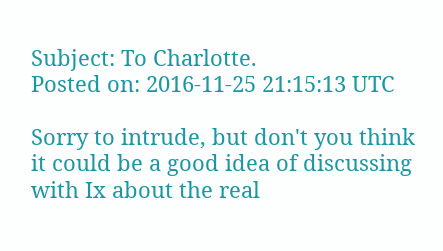Subject: To Charlotte.
Posted on: 2016-11-25 21:15:13 UTC

Sorry to intrude, but don't you think it could be a good idea of discussing with Ix about the real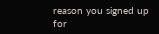reason you signed up for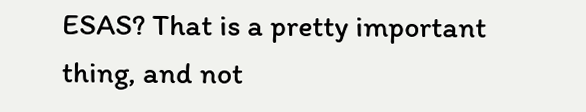ESAS? That is a pretty important thing, and not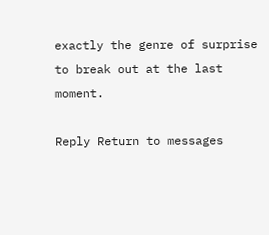exactly the genre of surprise to break out at the last moment.

Reply Return to messages